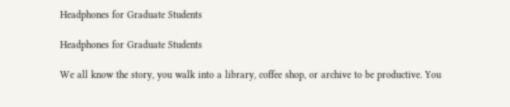Headphones for Graduate Students

Headphones for Graduate Students

We all know the story, you walk into a library, coffee shop, or archive to be productive. You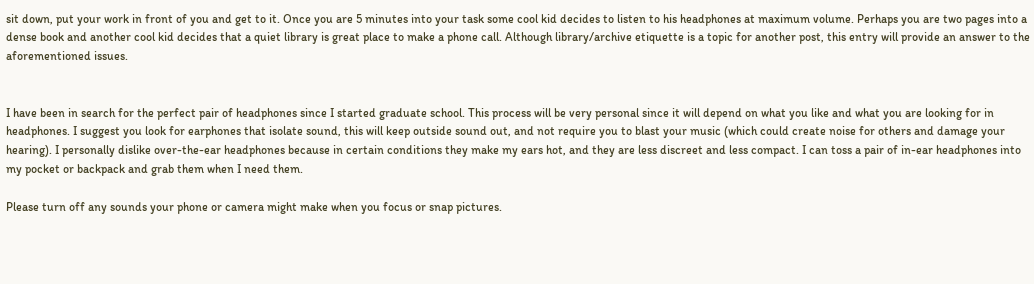sit down, put your work in front of you and get to it. Once you are 5 minutes into your task some cool kid decides to listen to his headphones at maximum volume. Perhaps you are two pages into a dense book and another cool kid decides that a quiet library is great place to make a phone call. Although library/archive etiquette is a topic for another post, this entry will provide an answer to the aforementioned issues.


I have been in search for the perfect pair of headphones since I started graduate school. This process will be very personal since it will depend on what you like and what you are looking for in headphones. I suggest you look for earphones that isolate sound, this will keep outside sound out, and not require you to blast your music (which could create noise for others and damage your hearing). I personally dislike over-the-ear headphones because in certain conditions they make my ears hot, and they are less discreet and less compact. I can toss a pair of in-ear headphones into my pocket or backpack and grab them when I need them.

Please turn off any sounds your phone or camera might make when you focus or snap pictures.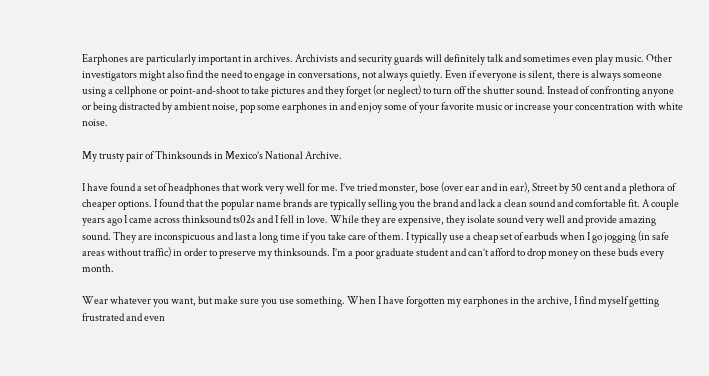Earphones are particularly important in archives. Archivists and security guards will definitely talk and sometimes even play music. Other investigators might also find the need to engage in conversations, not always quietly. Even if everyone is silent, there is always someone using a cellphone or point-and-shoot to take pictures and they forget (or neglect) to turn off the shutter sound. Instead of confronting anyone or being distracted by ambient noise, pop some earphones in and enjoy some of your favorite music or increase your concentration with white noise.

My trusty pair of Thinksounds in Mexico’s National Archive.

I have found a set of headphones that work very well for me. I’ve tried monster, bose (over ear and in ear), Street by 50 cent and a plethora of cheaper options. I found that the popular name brands are typically selling you the brand and lack a clean sound and comfortable fit. A couple years ago I came across thinksound ts02s and I fell in love. While they are expensive, they isolate sound very well and provide amazing sound. They are inconspicuous and last a long time if you take care of them. I typically use a cheap set of earbuds when I go jogging (in safe areas without traffic) in order to preserve my thinksounds. I’m a poor graduate student and can’t afford to drop money on these buds every month.

Wear whatever you want, but make sure you use something. When I have forgotten my earphones in the archive, I find myself getting frustrated and even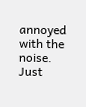annoyed with the noise. Just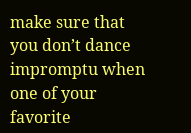make sure that you don’t dance impromptu when one of your favorite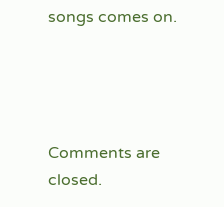songs comes on.




Comments are closed.